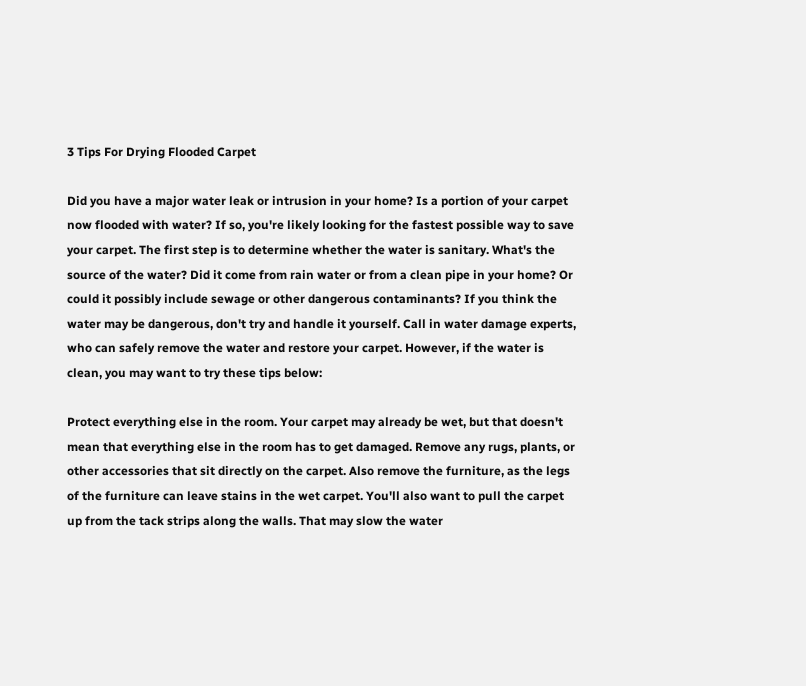3 Tips For Drying Flooded Carpet

Did you have a major water leak or intrusion in your home? Is a portion of your carpet now flooded with water? If so, you're likely looking for the fastest possible way to save your carpet. The first step is to determine whether the water is sanitary. What's the source of the water? Did it come from rain water or from a clean pipe in your home? Or could it possibly include sewage or other dangerous contaminants? If you think the water may be dangerous, don't try and handle it yourself. Call in water damage experts, who can safely remove the water and restore your carpet. However, if the water is clean, you may want to try these tips below:

Protect everything else in the room. Your carpet may already be wet, but that doesn't mean that everything else in the room has to get damaged. Remove any rugs, plants, or other accessories that sit directly on the carpet. Also remove the furniture, as the legs of the furniture can leave stains in the wet carpet. You'll also want to pull the carpet up from the tack strips along the walls. That may slow the water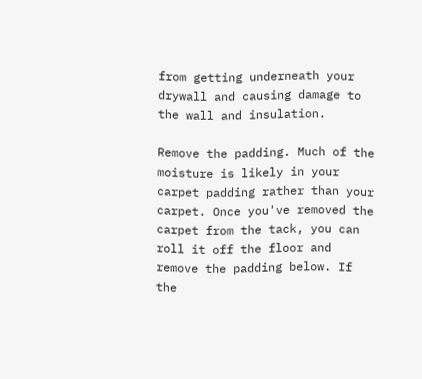from getting underneath your drywall and causing damage to the wall and insulation.

Remove the padding. Much of the moisture is likely in your carpet padding rather than your carpet. Once you've removed the carpet from the tack, you can roll it off the floor and remove the padding below. If the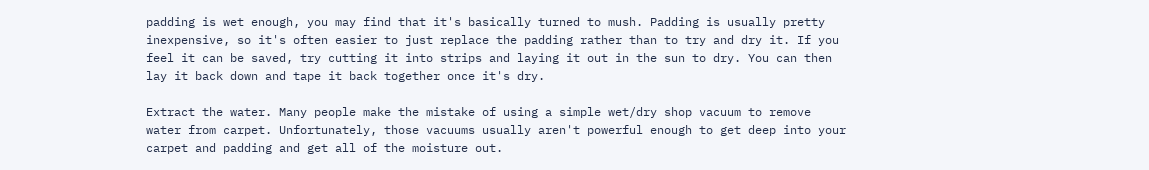padding is wet enough, you may find that it's basically turned to mush. Padding is usually pretty inexpensive, so it's often easier to just replace the padding rather than to try and dry it. If you feel it can be saved, try cutting it into strips and laying it out in the sun to dry. You can then lay it back down and tape it back together once it's dry.

Extract the water. Many people make the mistake of using a simple wet/dry shop vacuum to remove water from carpet. Unfortunately, those vacuums usually aren't powerful enough to get deep into your carpet and padding and get all of the moisture out.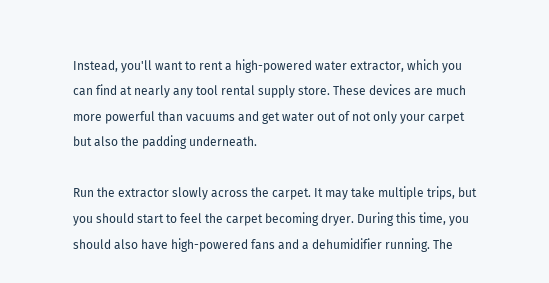Instead, you'll want to rent a high-powered water extractor, which you can find at nearly any tool rental supply store. These devices are much more powerful than vacuums and get water out of not only your carpet but also the padding underneath.

Run the extractor slowly across the carpet. It may take multiple trips, but you should start to feel the carpet becoming dryer. During this time, you should also have high-powered fans and a dehumidifier running. The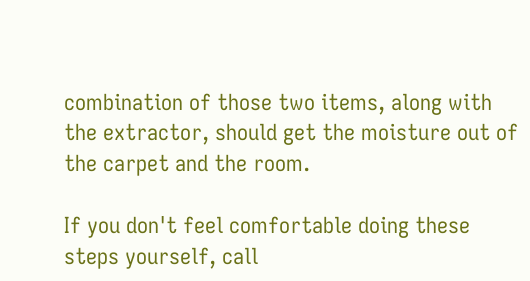combination of those two items, along with the extractor, should get the moisture out of the carpet and the room.

If you don't feel comfortable doing these steps yourself, call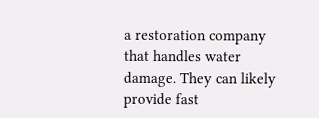a restoration company that handles water damage. They can likely provide fast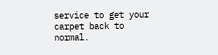service to get your carpet back to normal.